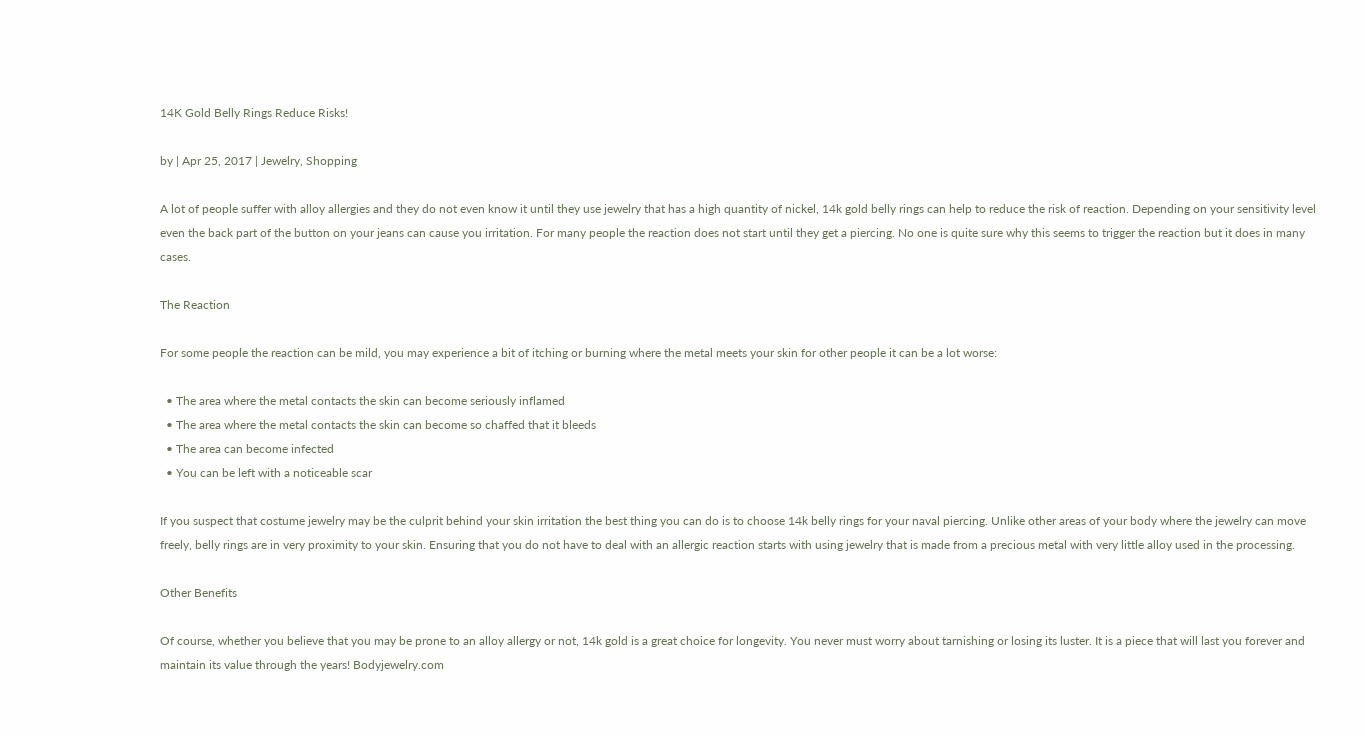14K Gold Belly Rings Reduce Risks!

by | Apr 25, 2017 | Jewelry, Shopping

A lot of people suffer with alloy allergies and they do not even know it until they use jewelry that has a high quantity of nickel, 14k gold belly rings can help to reduce the risk of reaction. Depending on your sensitivity level even the back part of the button on your jeans can cause you irritation. For many people the reaction does not start until they get a piercing. No one is quite sure why this seems to trigger the reaction but it does in many cases.

The Reaction

For some people the reaction can be mild, you may experience a bit of itching or burning where the metal meets your skin for other people it can be a lot worse:

  • The area where the metal contacts the skin can become seriously inflamed
  • The area where the metal contacts the skin can become so chaffed that it bleeds
  • The area can become infected
  • You can be left with a noticeable scar

If you suspect that costume jewelry may be the culprit behind your skin irritation the best thing you can do is to choose 14k belly rings for your naval piercing. Unlike other areas of your body where the jewelry can move freely, belly rings are in very proximity to your skin. Ensuring that you do not have to deal with an allergic reaction starts with using jewelry that is made from a precious metal with very little alloy used in the processing.

Other Benefits

Of course, whether you believe that you may be prone to an alloy allergy or not, 14k gold is a great choice for longevity. You never must worry about tarnishing or losing its luster. It is a piece that will last you forever and maintain its value through the years! Bodyjewelry.com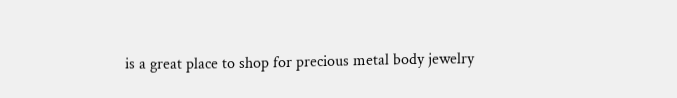is a great place to shop for precious metal body jewelry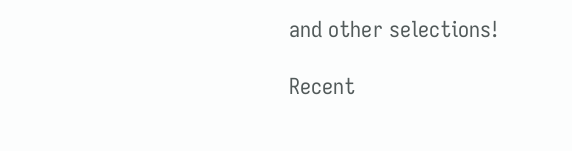and other selections!

Recent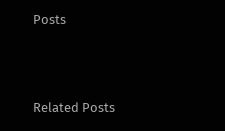Posts



Related Posts